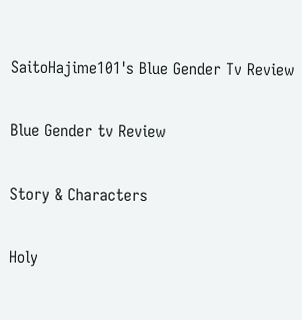SaitoHajime101's Blue Gender Tv Review

Blue Gender tv Review

Story & Characters

Holy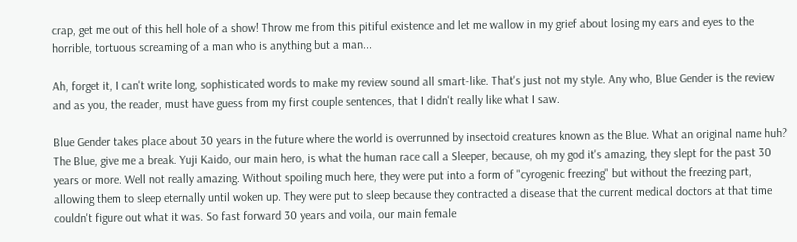crap, get me out of this hell hole of a show! Throw me from this pitiful existence and let me wallow in my grief about losing my ears and eyes to the horrible, tortuous screaming of a man who is anything but a man...

Ah, forget it, I can't write long, sophisticated words to make my review sound all smart-like. That's just not my style. Any who, Blue Gender is the review and as you, the reader, must have guess from my first couple sentences, that I didn't really like what I saw.

Blue Gender takes place about 30 years in the future where the world is overrunned by insectoid creatures known as the Blue. What an original name huh? The Blue, give me a break. Yuji Kaido, our main hero, is what the human race call a Sleeper, because, oh my god it's amazing, they slept for the past 30 years or more. Well not really amazing. Without spoiling much here, they were put into a form of "cyrogenic freezing" but without the freezing part, allowing them to sleep eternally until woken up. They were put to sleep because they contracted a disease that the current medical doctors at that time couldn't figure out what it was. So fast forward 30 years and voila, our main female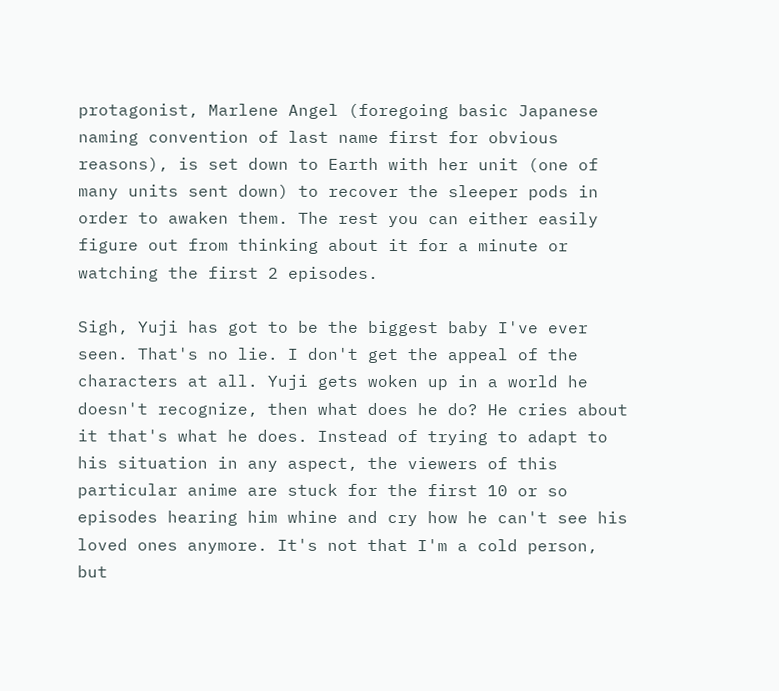protagonist, Marlene Angel (foregoing basic Japanese naming convention of last name first for obvious reasons), is set down to Earth with her unit (one of many units sent down) to recover the sleeper pods in order to awaken them. The rest you can either easily figure out from thinking about it for a minute or watching the first 2 episodes.

Sigh, Yuji has got to be the biggest baby I've ever seen. That's no lie. I don't get the appeal of the characters at all. Yuji gets woken up in a world he doesn't recognize, then what does he do? He cries about it that's what he does. Instead of trying to adapt to his situation in any aspect, the viewers of this particular anime are stuck for the first 10 or so episodes hearing him whine and cry how he can't see his loved ones anymore. It's not that I'm a cold person, but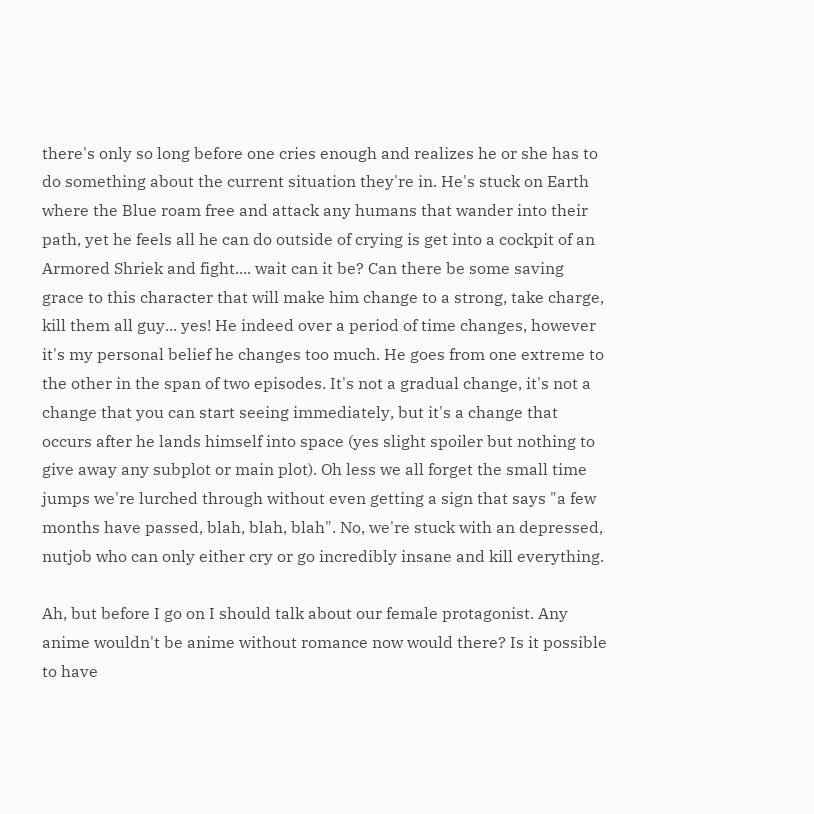there's only so long before one cries enough and realizes he or she has to do something about the current situation they're in. He's stuck on Earth where the Blue roam free and attack any humans that wander into their path, yet he feels all he can do outside of crying is get into a cockpit of an Armored Shriek and fight.... wait can it be? Can there be some saving grace to this character that will make him change to a strong, take charge, kill them all guy... yes! He indeed over a period of time changes, however it's my personal belief he changes too much. He goes from one extreme to the other in the span of two episodes. It's not a gradual change, it's not a change that you can start seeing immediately, but it's a change that occurs after he lands himself into space (yes slight spoiler but nothing to give away any subplot or main plot). Oh less we all forget the small time jumps we're lurched through without even getting a sign that says "a few months have passed, blah, blah, blah". No, we're stuck with an depressed, nutjob who can only either cry or go incredibly insane and kill everything.

Ah, but before I go on I should talk about our female protagonist. Any anime wouldn't be anime without romance now would there? Is it possible to have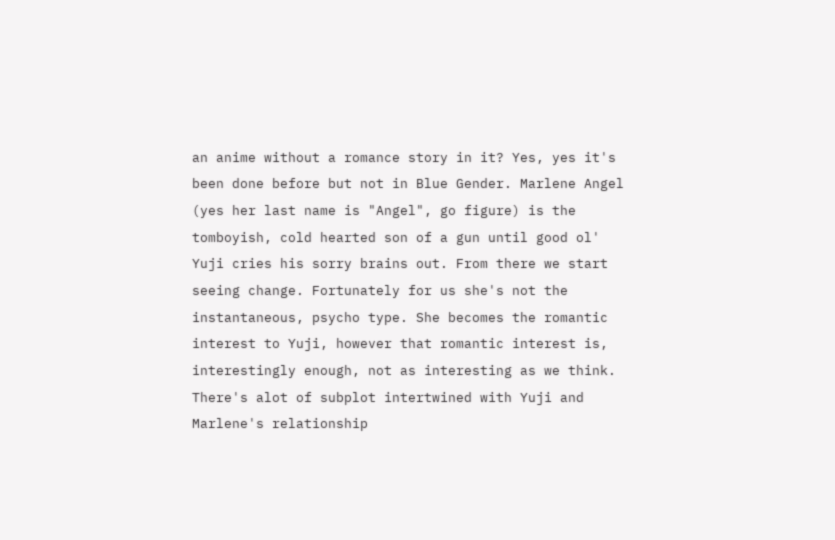an anime without a romance story in it? Yes, yes it's been done before but not in Blue Gender. Marlene Angel (yes her last name is "Angel", go figure) is the tomboyish, cold hearted son of a gun until good ol' Yuji cries his sorry brains out. From there we start seeing change. Fortunately for us she's not the instantaneous, psycho type. She becomes the romantic interest to Yuji, however that romantic interest is, interestingly enough, not as interesting as we think. There's alot of subplot intertwined with Yuji and Marlene's relationship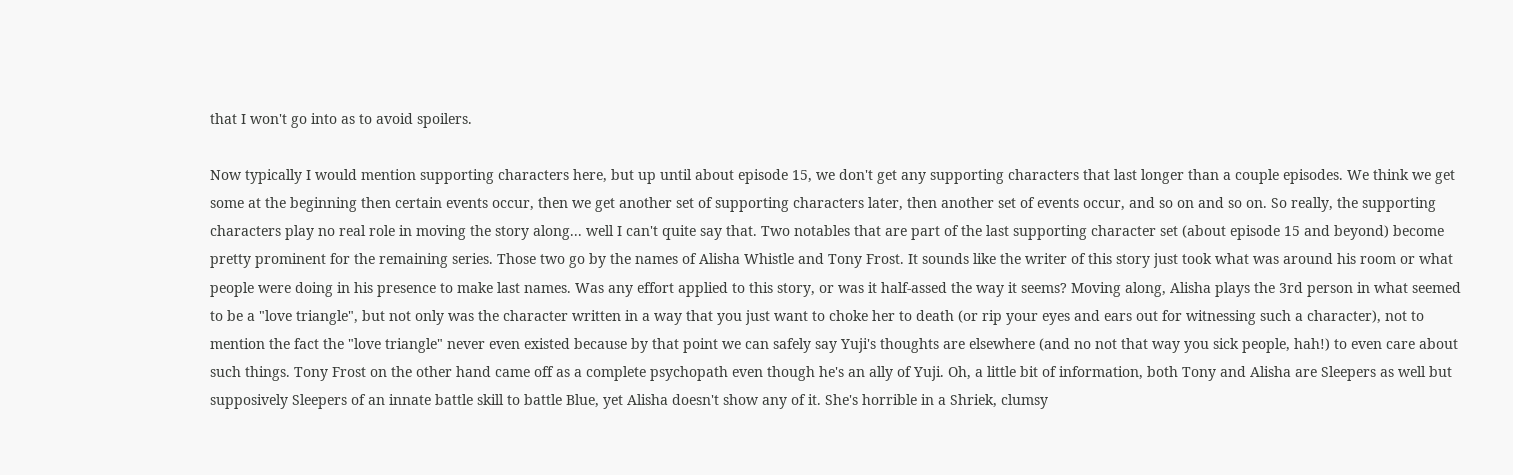that I won't go into as to avoid spoilers.

Now typically I would mention supporting characters here, but up until about episode 15, we don't get any supporting characters that last longer than a couple episodes. We think we get some at the beginning then certain events occur, then we get another set of supporting characters later, then another set of events occur, and so on and so on. So really, the supporting characters play no real role in moving the story along... well I can't quite say that. Two notables that are part of the last supporting character set (about episode 15 and beyond) become pretty prominent for the remaining series. Those two go by the names of Alisha Whistle and Tony Frost. It sounds like the writer of this story just took what was around his room or what people were doing in his presence to make last names. Was any effort applied to this story, or was it half-assed the way it seems? Moving along, Alisha plays the 3rd person in what seemed to be a "love triangle", but not only was the character written in a way that you just want to choke her to death (or rip your eyes and ears out for witnessing such a character), not to mention the fact the "love triangle" never even existed because by that point we can safely say Yuji's thoughts are elsewhere (and no not that way you sick people, hah!) to even care about such things. Tony Frost on the other hand came off as a complete psychopath even though he's an ally of Yuji. Oh, a little bit of information, both Tony and Alisha are Sleepers as well but supposively Sleepers of an innate battle skill to battle Blue, yet Alisha doesn't show any of it. She's horrible in a Shriek, clumsy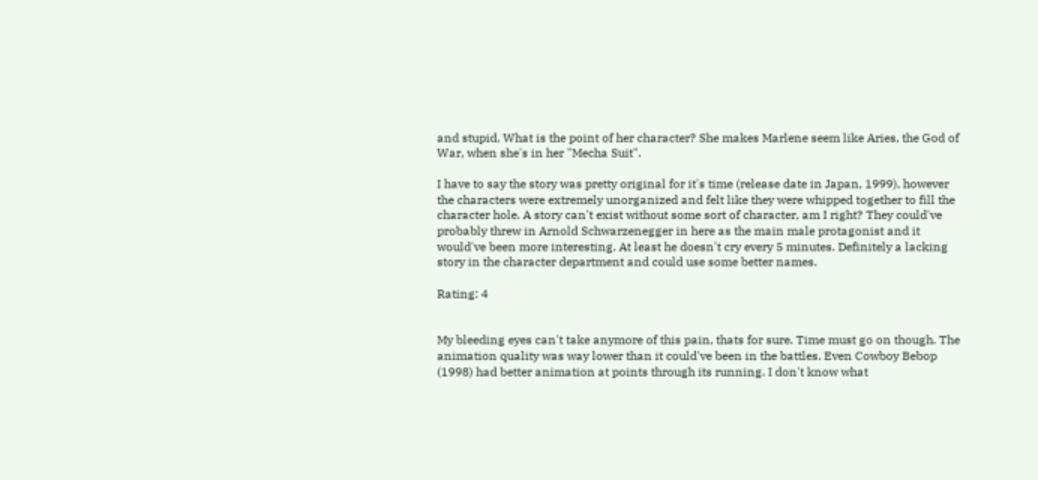and stupid. What is the point of her character? She makes Marlene seem like Aries, the God of War, when she's in her "Mecha Suit".

I have to say the story was pretty original for it's time (release date in Japan, 1999), however the characters were extremely unorganized and felt like they were whipped together to fill the character hole. A story can't exist without some sort of character, am I right? They could've probably threw in Arnold Schwarzenegger in here as the main male protagonist and it would've been more interesting. At least he doesn't cry every 5 minutes. Definitely a lacking story in the character department and could use some better names.

Rating: 4


My bleeding eyes can't take anymore of this pain, thats for sure. Time must go on though. The animation quality was way lower than it could've been in the battles. Even Cowboy Bebop (1998) had better animation at points through its running. I don't know what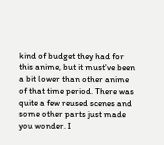kind of budget they had for this anime, but it must've been a bit lower than other anime of that time period. There was quite a few reused scenes and some other parts just made you wonder. I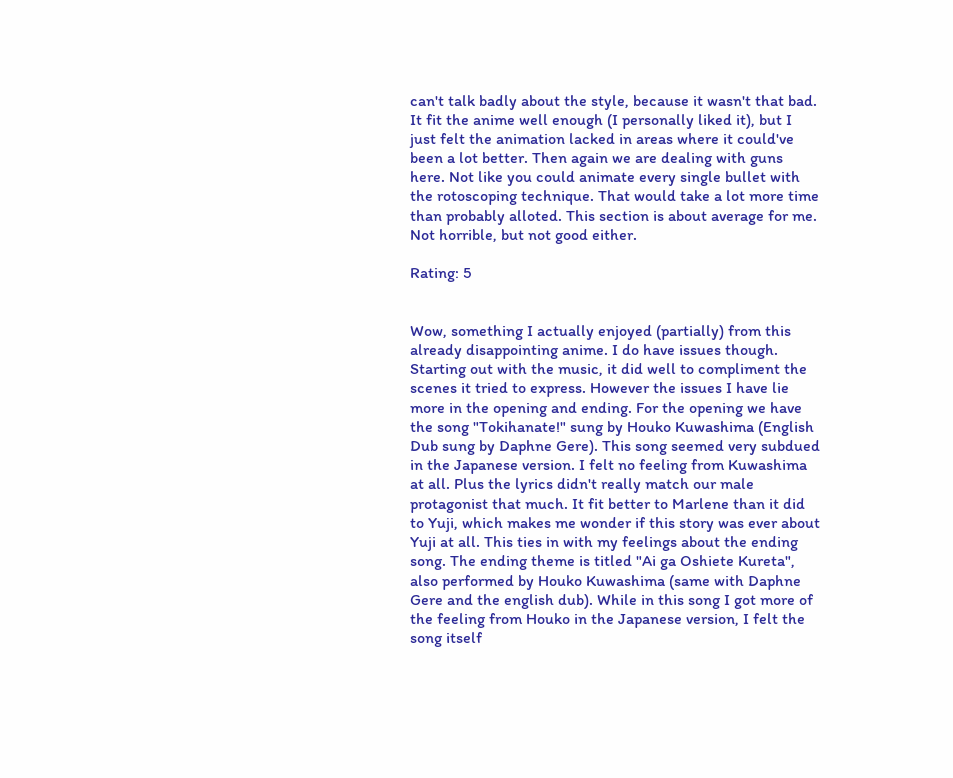can't talk badly about the style, because it wasn't that bad. It fit the anime well enough (I personally liked it), but I just felt the animation lacked in areas where it could've been a lot better. Then again we are dealing with guns here. Not like you could animate every single bullet with the rotoscoping technique. That would take a lot more time than probably alloted. This section is about average for me. Not horrible, but not good either.

Rating: 5


Wow, something I actually enjoyed (partially) from this already disappointing anime. I do have issues though. Starting out with the music, it did well to compliment the scenes it tried to express. However the issues I have lie more in the opening and ending. For the opening we have the song "Tokihanate!" sung by Houko Kuwashima (English Dub sung by Daphne Gere). This song seemed very subdued in the Japanese version. I felt no feeling from Kuwashima at all. Plus the lyrics didn't really match our male protagonist that much. It fit better to Marlene than it did to Yuji, which makes me wonder if this story was ever about Yuji at all. This ties in with my feelings about the ending song. The ending theme is titled "Ai ga Oshiete Kureta", also performed by Houko Kuwashima (same with Daphne Gere and the english dub). While in this song I got more of the feeling from Houko in the Japanese version, I felt the song itself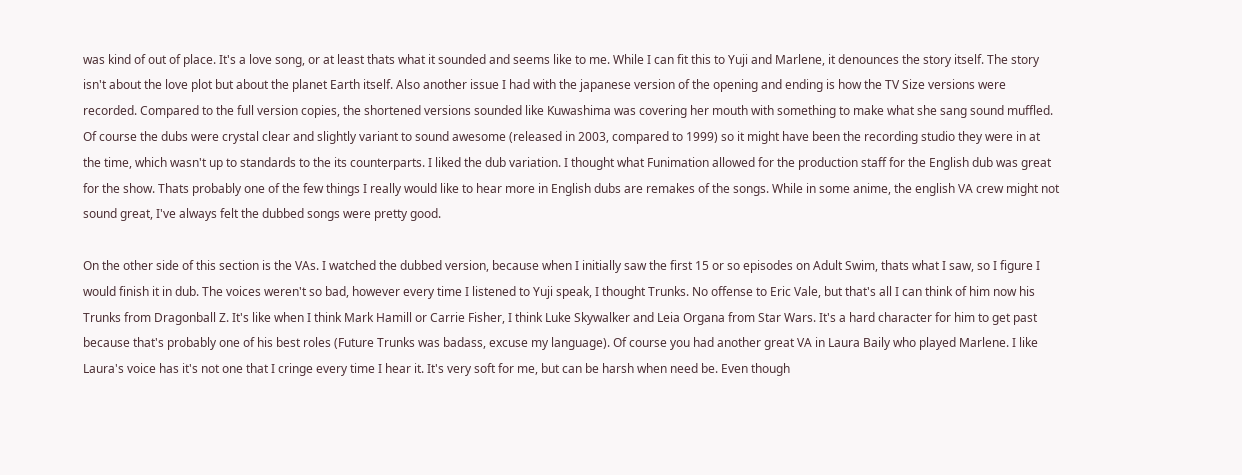was kind of out of place. It's a love song, or at least thats what it sounded and seems like to me. While I can fit this to Yuji and Marlene, it denounces the story itself. The story isn't about the love plot but about the planet Earth itself. Also another issue I had with the japanese version of the opening and ending is how the TV Size versions were recorded. Compared to the full version copies, the shortened versions sounded like Kuwashima was covering her mouth with something to make what she sang sound muffled. Of course the dubs were crystal clear and slightly variant to sound awesome (released in 2003, compared to 1999) so it might have been the recording studio they were in at the time, which wasn't up to standards to the its counterparts. I liked the dub variation. I thought what Funimation allowed for the production staff for the English dub was great for the show. Thats probably one of the few things I really would like to hear more in English dubs are remakes of the songs. While in some anime, the english VA crew might not sound great, I've always felt the dubbed songs were pretty good.

On the other side of this section is the VAs. I watched the dubbed version, because when I initially saw the first 15 or so episodes on Adult Swim, thats what I saw, so I figure I would finish it in dub. The voices weren't so bad, however every time I listened to Yuji speak, I thought Trunks. No offense to Eric Vale, but that's all I can think of him now his Trunks from Dragonball Z. It's like when I think Mark Hamill or Carrie Fisher, I think Luke Skywalker and Leia Organa from Star Wars. It's a hard character for him to get past because that's probably one of his best roles (Future Trunks was badass, excuse my language). Of course you had another great VA in Laura Baily who played Marlene. I like Laura's voice has it's not one that I cringe every time I hear it. It's very soft for me, but can be harsh when need be. Even though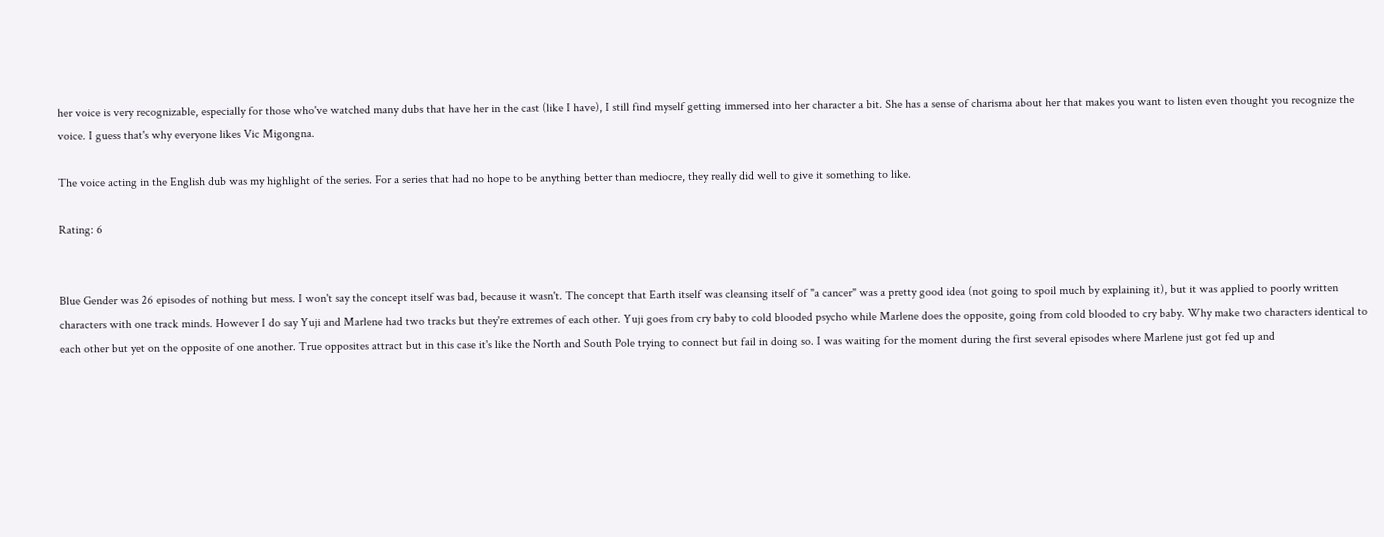her voice is very recognizable, especially for those who've watched many dubs that have her in the cast (like I have), I still find myself getting immersed into her character a bit. She has a sense of charisma about her that makes you want to listen even thought you recognize the voice. I guess that's why everyone likes Vic Migongna.

The voice acting in the English dub was my highlight of the series. For a series that had no hope to be anything better than mediocre, they really did well to give it something to like.

Rating: 6


Blue Gender was 26 episodes of nothing but mess. I won't say the concept itself was bad, because it wasn't. The concept that Earth itself was cleansing itself of "a cancer" was a pretty good idea (not going to spoil much by explaining it), but it was applied to poorly written characters with one track minds. However I do say Yuji and Marlene had two tracks but they're extremes of each other. Yuji goes from cry baby to cold blooded psycho while Marlene does the opposite, going from cold blooded to cry baby. Why make two characters identical to each other but yet on the opposite of one another. True opposites attract but in this case it's like the North and South Pole trying to connect but fail in doing so. I was waiting for the moment during the first several episodes where Marlene just got fed up and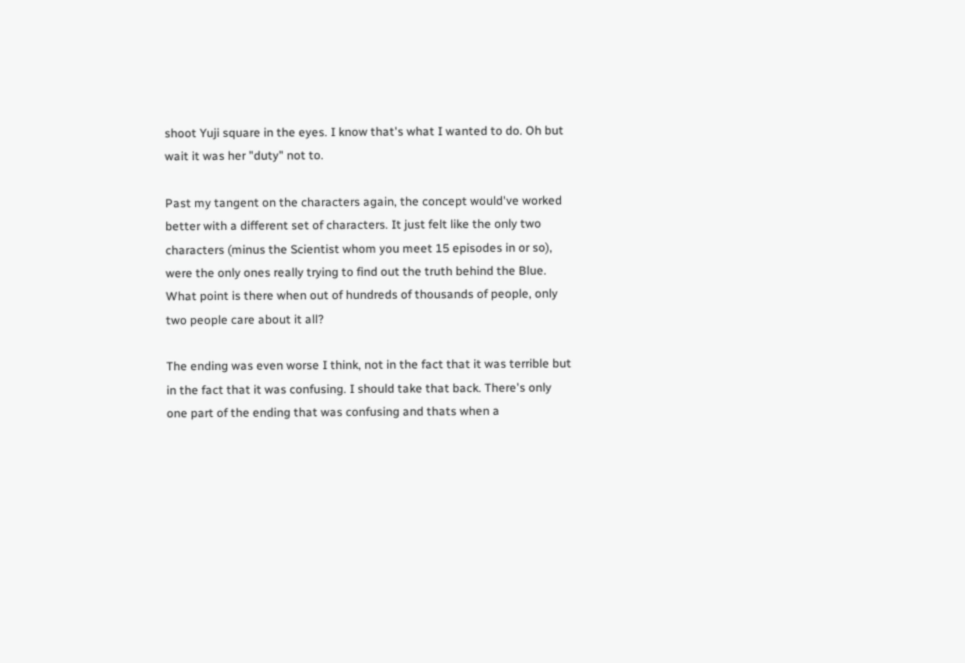shoot Yuji square in the eyes. I know that's what I wanted to do. Oh but wait it was her "duty" not to.

Past my tangent on the characters again, the concept would've worked better with a different set of characters. It just felt like the only two characters (minus the Scientist whom you meet 15 episodes in or so), were the only ones really trying to find out the truth behind the Blue. What point is there when out of hundreds of thousands of people, only two people care about it all?

The ending was even worse I think, not in the fact that it was terrible but in the fact that it was confusing. I should take that back. There's only one part of the ending that was confusing and thats when a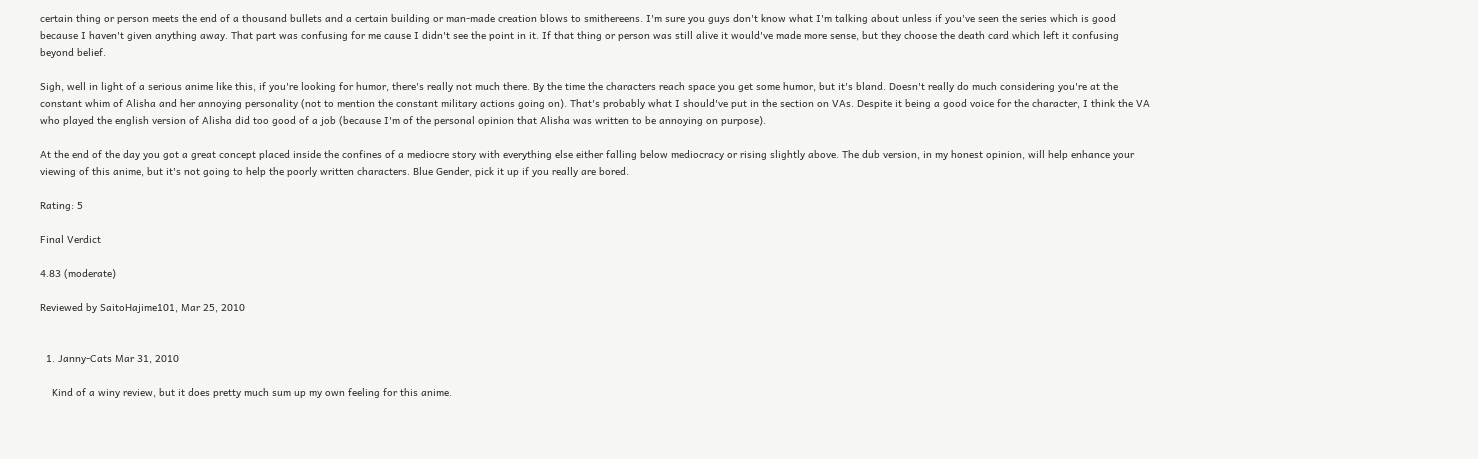certain thing or person meets the end of a thousand bullets and a certain building or man-made creation blows to smithereens. I'm sure you guys don't know what I'm talking about unless if you've seen the series which is good because I haven't given anything away. That part was confusing for me cause I didn't see the point in it. If that thing or person was still alive it would've made more sense, but they choose the death card which left it confusing beyond belief.

Sigh, well in light of a serious anime like this, if you're looking for humor, there's really not much there. By the time the characters reach space you get some humor, but it's bland. Doesn't really do much considering you're at the constant whim of Alisha and her annoying personality (not to mention the constant military actions going on). That's probably what I should've put in the section on VAs. Despite it being a good voice for the character, I think the VA who played the english version of Alisha did too good of a job (because I'm of the personal opinion that Alisha was written to be annoying on purpose).

At the end of the day you got a great concept placed inside the confines of a mediocre story with everything else either falling below mediocracy or rising slightly above. The dub version, in my honest opinion, will help enhance your viewing of this anime, but it's not going to help the poorly written characters. Blue Gender, pick it up if you really are bored.

Rating: 5

Final Verdict

4.83 (moderate)

Reviewed by SaitoHajime101, Mar 25, 2010


  1. Janny-Cats Mar 31, 2010

    Kind of a winy review, but it does pretty much sum up my own feeling for this anime.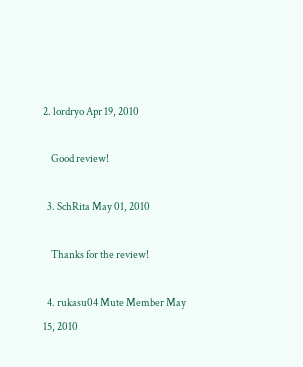2. lordryo Apr 19, 2010

    Good review!

  3. SchRita May 01, 2010

    Thanks for the review!

  4. rukasu04 Mute Member May 15, 2010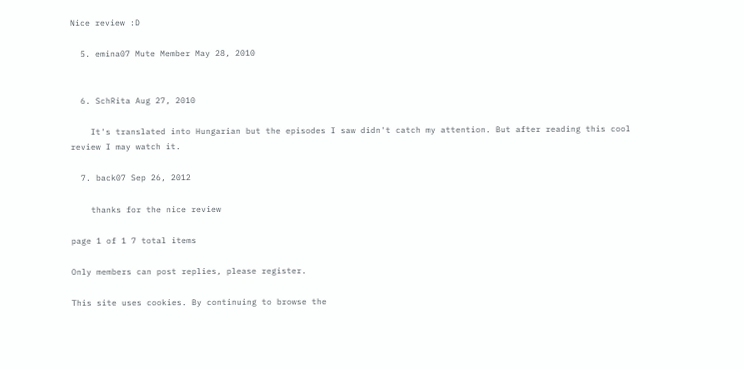Nice review :D

  5. emina07 Mute Member May 28, 2010


  6. SchRita Aug 27, 2010

    It's translated into Hungarian but the episodes I saw didn't catch my attention. But after reading this cool review I may watch it.

  7. back07 Sep 26, 2012

    thanks for the nice review

page 1 of 1 7 total items

Only members can post replies, please register.

This site uses cookies. By continuing to browse the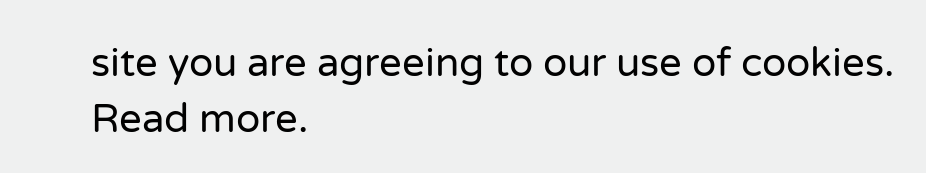site you are agreeing to our use of cookies. Read more.